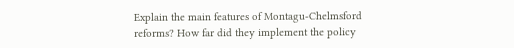Explain the main features of Montagu-Chelmsford reforms? How far did they implement the policy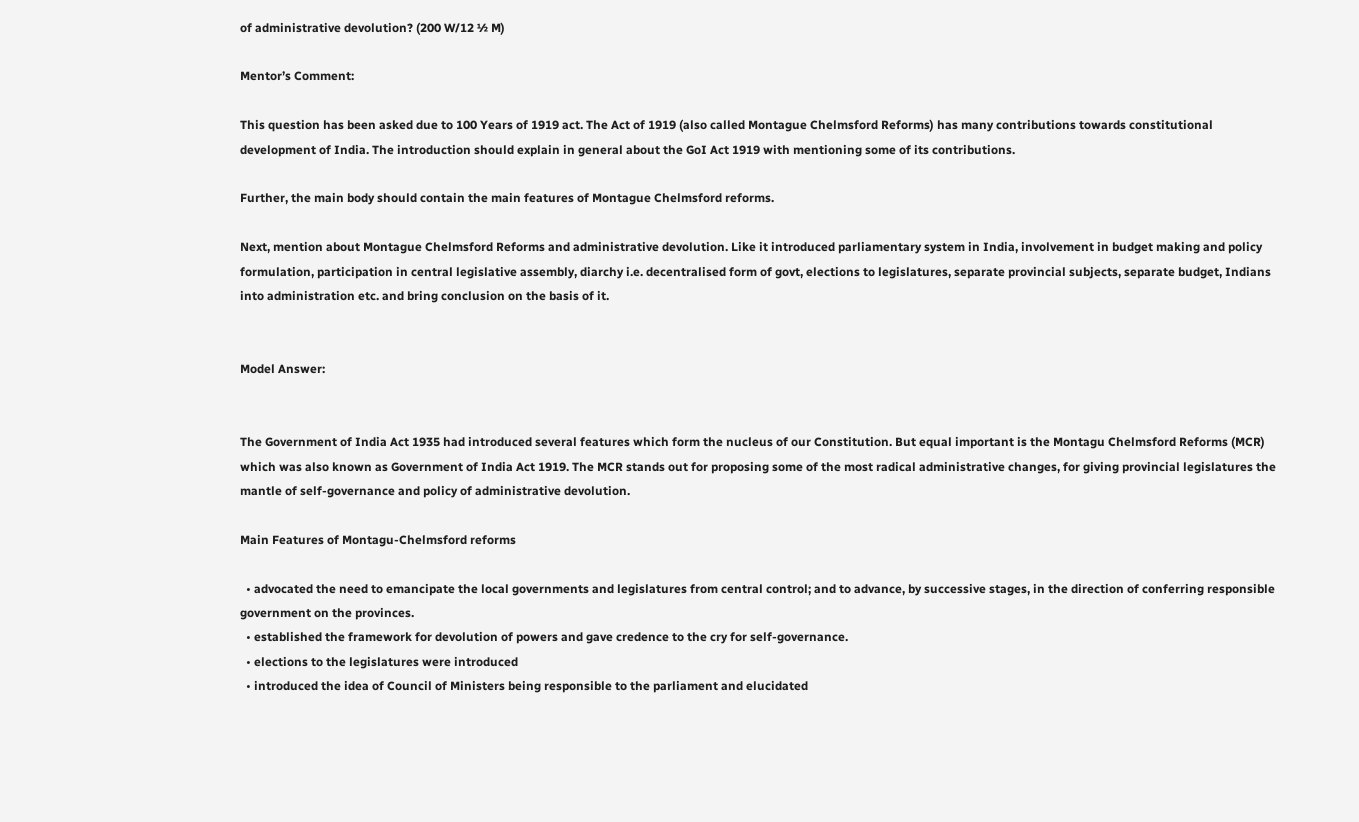of administrative devolution? (200 W/12 ½ M)

Mentor’s Comment:

This question has been asked due to 100 Years of 1919 act. The Act of 1919 (also called Montague Chelmsford Reforms) has many contributions towards constitutional development of India. The introduction should explain in general about the GoI Act 1919 with mentioning some of its contributions.

Further, the main body should contain the main features of Montague Chelmsford reforms.

Next, mention about Montague Chelmsford Reforms and administrative devolution. Like it introduced parliamentary system in India, involvement in budget making and policy formulation, participation in central legislative assembly, diarchy i.e. decentralised form of govt, elections to legislatures, separate provincial subjects, separate budget, Indians into administration etc. and bring conclusion on the basis of it.


Model Answer:


The Government of India Act 1935 had introduced several features which form the nucleus of our Constitution. But equal important is the Montagu Chelmsford Reforms (MCR) which was also known as Government of India Act 1919. The MCR stands out for proposing some of the most radical administrative changes, for giving provincial legislatures the mantle of self-governance and policy of administrative devolution.

Main Features of Montagu-Chelmsford reforms

  • advocated the need to emancipate the local governments and legislatures from central control; and to advance, by successive stages, in the direction of conferring responsible government on the provinces.
  • established the framework for devolution of powers and gave credence to the cry for self-governance.
  • elections to the legislatures were introduced
  • introduced the idea of Council of Ministers being responsible to the parliament and elucidated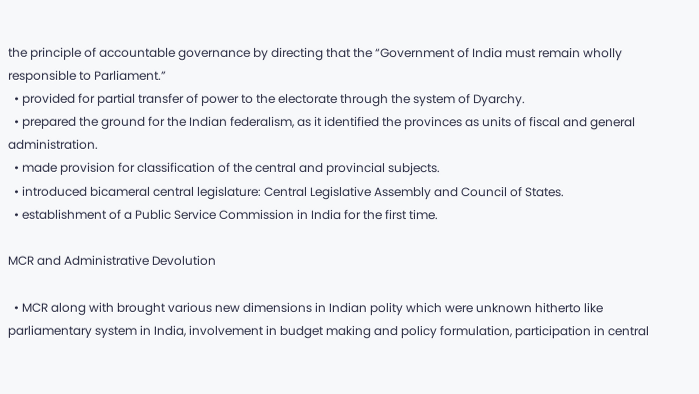the principle of accountable governance by directing that the “Government of India must remain wholly responsible to Parliament.”
  • provided for partial transfer of power to the electorate through the system of Dyarchy.
  • prepared the ground for the Indian federalism, as it identified the provinces as units of fiscal and general administration.
  • made provision for classification of the central and provincial subjects.
  • introduced bicameral central legislature: Central Legislative Assembly and Council of States.
  • establishment of a Public Service Commission in India for the first time.

MCR and Administrative Devolution

  • MCR along with brought various new dimensions in Indian polity which were unknown hitherto like parliamentary system in India, involvement in budget making and policy formulation, participation in central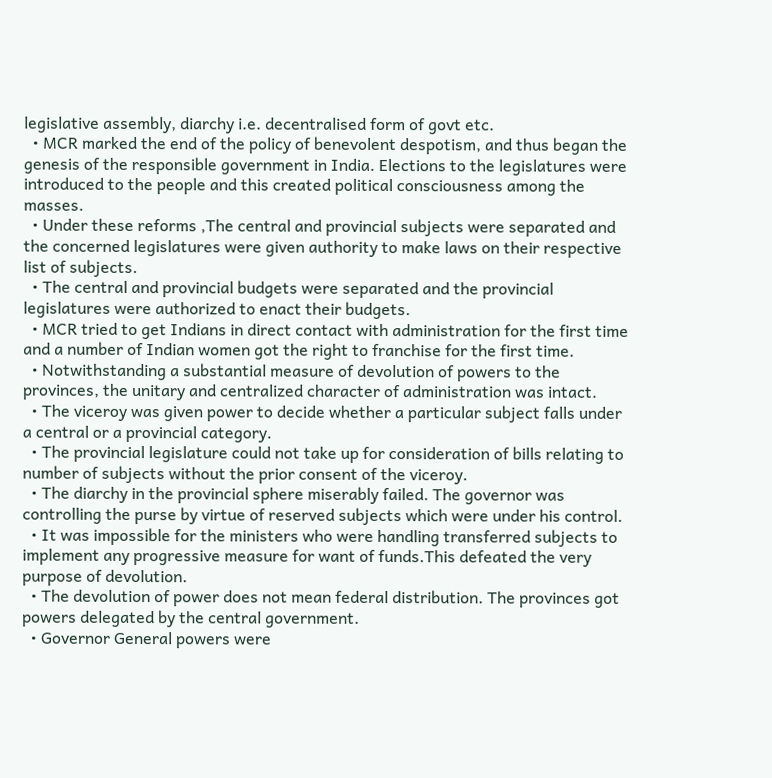legislative assembly, diarchy i.e. decentralised form of govt etc.
  • MCR marked the end of the policy of benevolent despotism, and thus began the genesis of the responsible government in India. Elections to the legislatures were introduced to the people and this created political consciousness among the masses.
  • Under these reforms ,The central and provincial subjects were separated and the concerned legislatures were given authority to make laws on their respective list of subjects.
  • The central and provincial budgets were separated and the provincial legislatures were authorized to enact their budgets.
  • MCR tried to get Indians in direct contact with administration for the first time and a number of Indian women got the right to franchise for the first time.
  • Notwithstanding a substantial measure of devolution of powers to the provinces, the unitary and centralized character of administration was intact.
  • The viceroy was given power to decide whether a particular subject falls under a central or a provincial category.
  • The provincial legislature could not take up for consideration of bills relating to number of subjects without the prior consent of the viceroy.
  • The diarchy in the provincial sphere miserably failed. The governor was controlling the purse by virtue of reserved subjects which were under his control.
  • It was impossible for the ministers who were handling transferred subjects to implement any progressive measure for want of funds.This defeated the very purpose of devolution.
  • The devolution of power does not mean federal distribution. The provinces got powers delegated by the central government.
  • Governor General powers were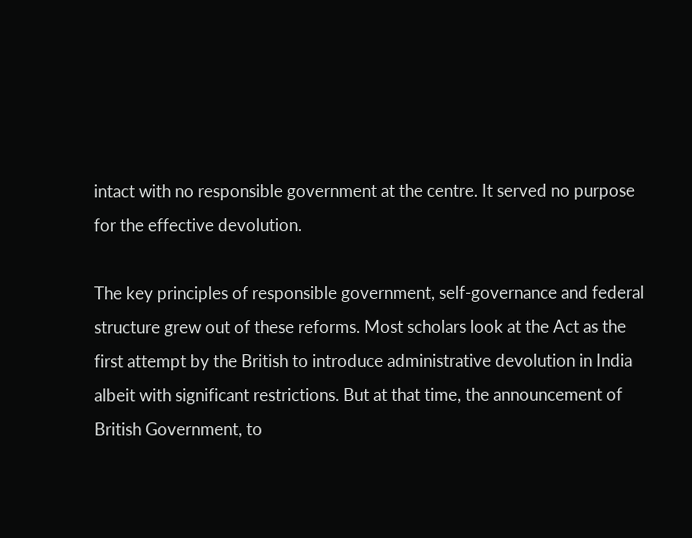intact with no responsible government at the centre. It served no purpose for the effective devolution.

The key principles of responsible government, self-governance and federal structure grew out of these reforms. Most scholars look at the Act as the first attempt by the British to introduce administrative devolution in India albeit with significant restrictions. But at that time, the announcement of British Government, to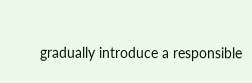gradually introduce a responsible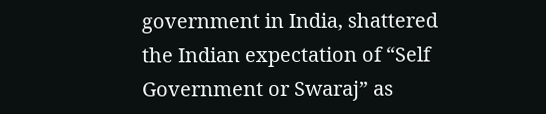government in India, shattered the Indian expectation of “Self Government or Swaraj” as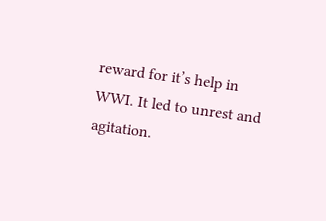reward for it’s help in WWI. It led to unrest and agitation.